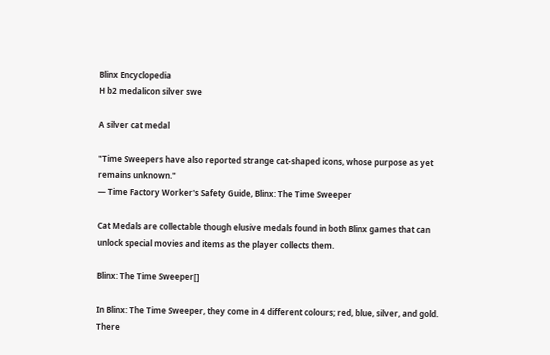Blinx Encyclopedia
H b2 medalicon silver swe

A silver cat medal

"Time Sweepers have also reported strange cat-shaped icons, whose purpose as yet remains unknown."
— Time Factory Worker's Safety Guide, Blinx: The Time Sweeper

Cat Medals are collectable though elusive medals found in both Blinx games that can unlock special movies and items as the player collects them.

Blinx: The Time Sweeper[]

In Blinx: The Time Sweeper, they come in 4 different colours; red, blue, silver, and gold. There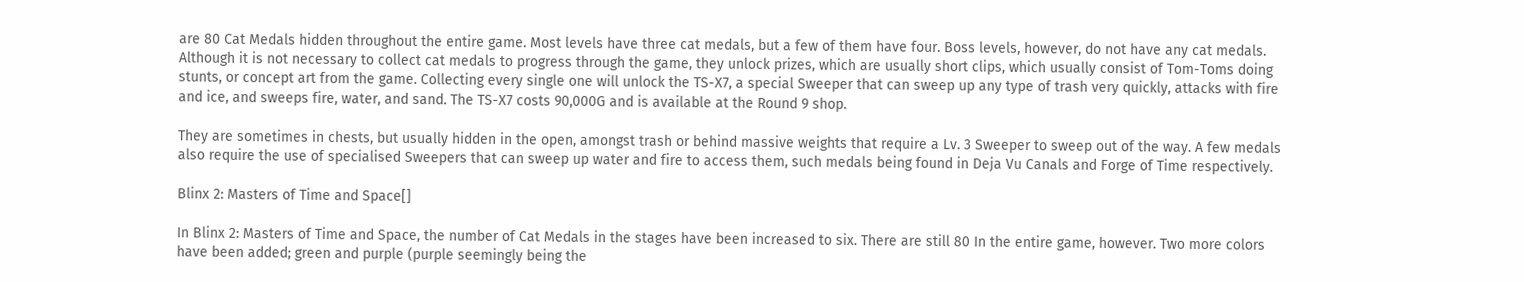are 80 Cat Medals hidden throughout the entire game. Most levels have three cat medals, but a few of them have four. Boss levels, however, do not have any cat medals. Although it is not necessary to collect cat medals to progress through the game, they unlock prizes, which are usually short clips, which usually consist of Tom-Toms doing stunts, or concept art from the game. Collecting every single one will unlock the TS-X7, a special Sweeper that can sweep up any type of trash very quickly, attacks with fire and ice, and sweeps fire, water, and sand. The TS-X7 costs 90,000G and is available at the Round 9 shop.

They are sometimes in chests, but usually hidden in the open, amongst trash or behind massive weights that require a Lv. 3 Sweeper to sweep out of the way. A few medals also require the use of specialised Sweepers that can sweep up water and fire to access them, such medals being found in Deja Vu Canals and Forge of Time respectively.

Blinx 2: Masters of Time and Space[]

In Blinx 2: Masters of Time and Space, the number of Cat Medals in the stages have been increased to six. There are still 80 In the entire game, however. Two more colors have been added; green and purple (purple seemingly being the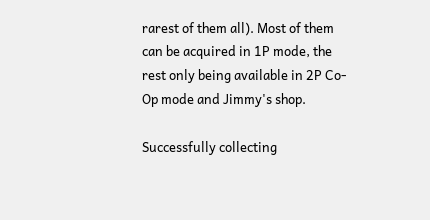rarest of them all). Most of them can be acquired in 1P mode, the rest only being available in 2P Co-Op mode and Jimmy's shop.

Successfully collecting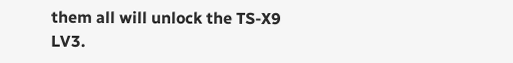them all will unlock the TS-X9 LV3.